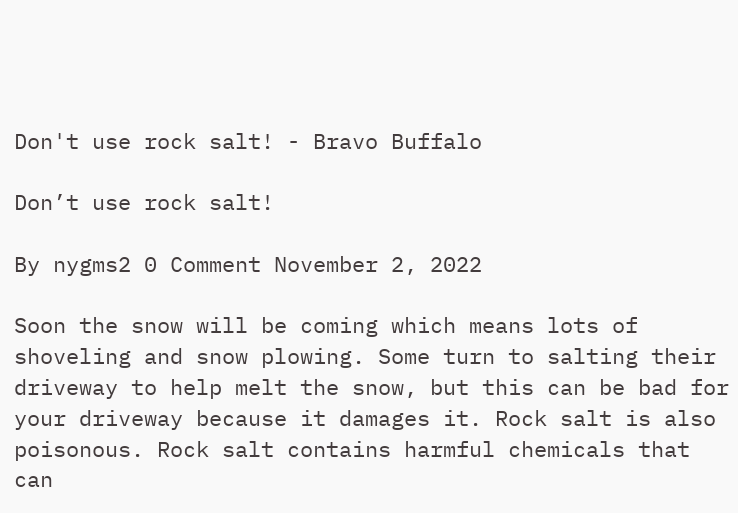Don't use rock salt! - Bravo Buffalo

Don’t use rock salt!

By nygms2 0 Comment November 2, 2022

Soon the snow will be coming which means lots of shoveling and snow plowing. Some turn to salting their driveway to help melt the snow, but this can be bad for your driveway because it damages it. Rock salt is also poisonous. Rock salt contains harmful chemicals that can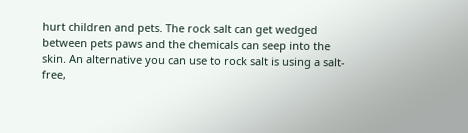hurt children and pets. The rock salt can get wedged between pets paws and the chemicals can seep into the skin. An alternative you can use to rock salt is using a salt-free,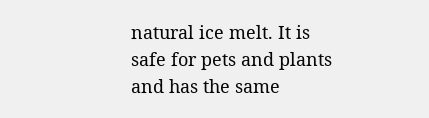natural ice melt. It is safe for pets and plants and has the same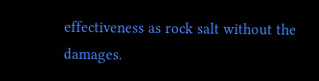effectiveness as rock salt without the damages.